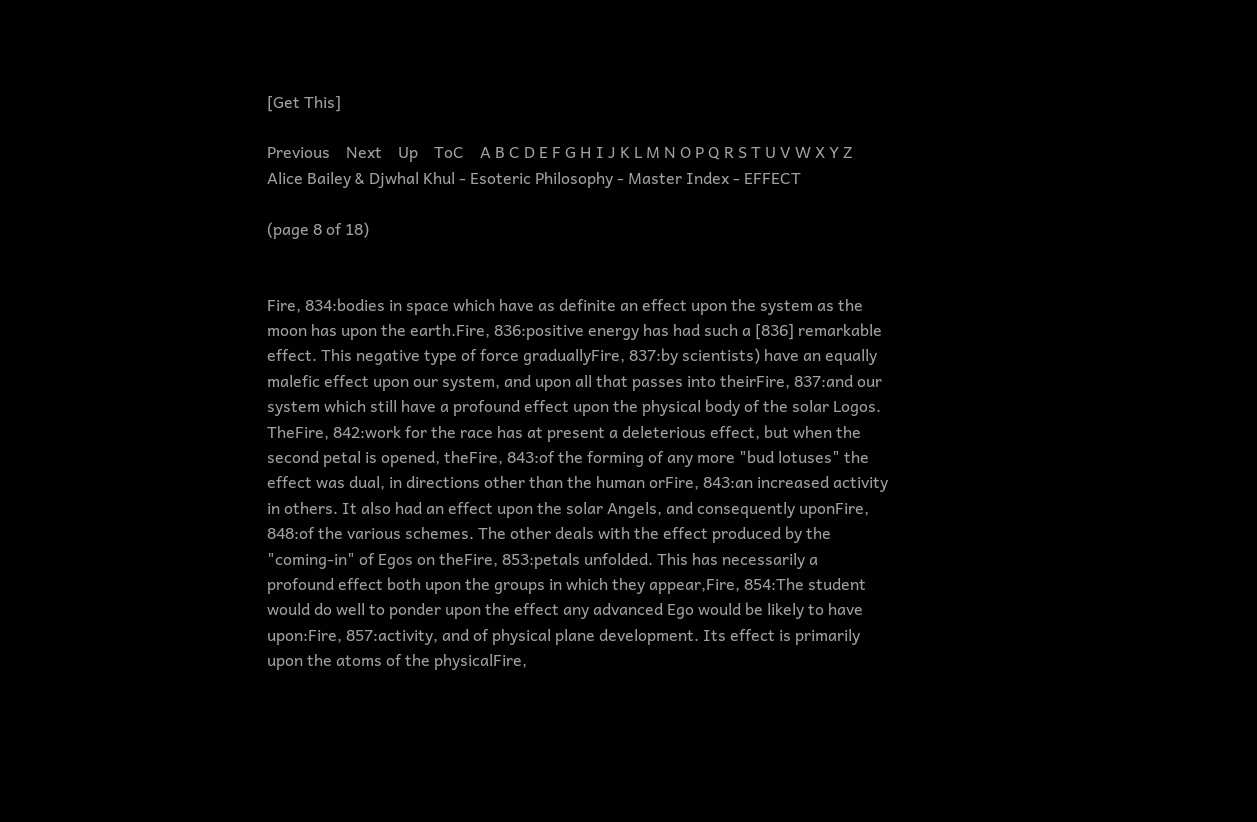[Get This]

Previous    Next    Up    ToC    A B C D E F G H I J K L M N O P Q R S T U V W X Y Z
Alice Bailey & Djwhal Khul - Esoteric Philosophy - Master Index - EFFECT

(page 8 of 18)


Fire, 834:bodies in space which have as definite an effect upon the system as the moon has upon the earth.Fire, 836:positive energy has had such a [836] remarkable effect. This negative type of force graduallyFire, 837:by scientists) have an equally malefic effect upon our system, and upon all that passes into theirFire, 837:and our system which still have a profound effect upon the physical body of the solar Logos. TheFire, 842:work for the race has at present a deleterious effect, but when the second petal is opened, theFire, 843:of the forming of any more "bud lotuses" the effect was dual, in directions other than the human orFire, 843:an increased activity in others. It also had an effect upon the solar Angels, and consequently uponFire, 848:of the various schemes. The other deals with the effect produced by the "coming-in" of Egos on theFire, 853:petals unfolded. This has necessarily a profound effect both upon the groups in which they appear,Fire, 854:The student would do well to ponder upon the effect any advanced Ego would be likely to have upon:Fire, 857:activity, and of physical plane development. Its effect is primarily upon the atoms of the physicalFire,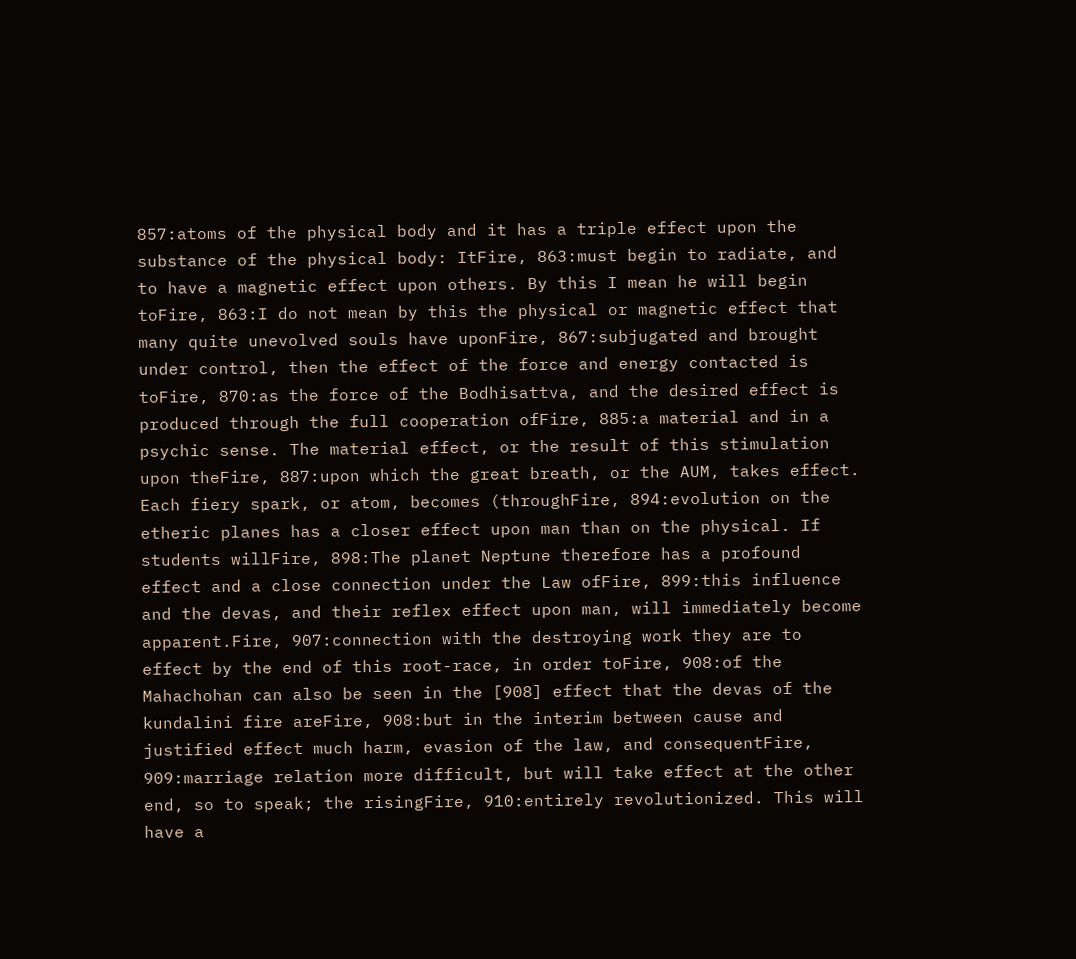857:atoms of the physical body and it has a triple effect upon the substance of the physical body: ItFire, 863:must begin to radiate, and to have a magnetic effect upon others. By this I mean he will begin toFire, 863:I do not mean by this the physical or magnetic effect that many quite unevolved souls have uponFire, 867:subjugated and brought under control, then the effect of the force and energy contacted is toFire, 870:as the force of the Bodhisattva, and the desired effect is produced through the full cooperation ofFire, 885:a material and in a psychic sense. The material effect, or the result of this stimulation upon theFire, 887:upon which the great breath, or the AUM, takes effect. Each fiery spark, or atom, becomes (throughFire, 894:evolution on the etheric planes has a closer effect upon man than on the physical. If students willFire, 898:The planet Neptune therefore has a profound effect and a close connection under the Law ofFire, 899:this influence and the devas, and their reflex effect upon man, will immediately become apparent.Fire, 907:connection with the destroying work they are to effect by the end of this root-race, in order toFire, 908:of the Mahachohan can also be seen in the [908] effect that the devas of the kundalini fire areFire, 908:but in the interim between cause and justified effect much harm, evasion of the law, and consequentFire, 909:marriage relation more difficult, but will take effect at the other end, so to speak; the risingFire, 910:entirely revolutionized. This will have a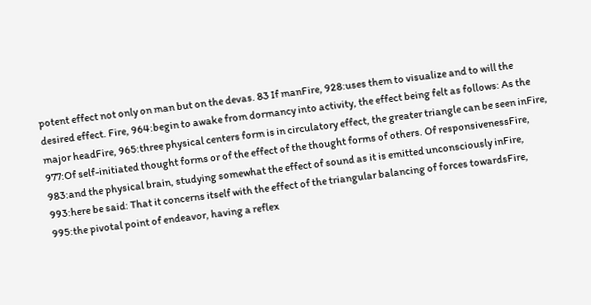potent effect not only on man but on the devas. 83 If manFire, 928:uses them to visualize and to will the desired effect. Fire, 964:begin to awake from dormancy into activity, the effect being felt as follows: As the major headFire, 965:three physical centers form is in circulatory effect, the greater triangle can be seen inFire, 977:Of self-initiated thought forms or of the effect of the thought forms of others. Of responsivenessFire, 983:and the physical brain, studying somewhat the effect of sound as it is emitted unconsciously inFire, 993:here be said: That it concerns itself with the effect of the triangular balancing of forces towardsFire, 995:the pivotal point of endeavor, having a reflex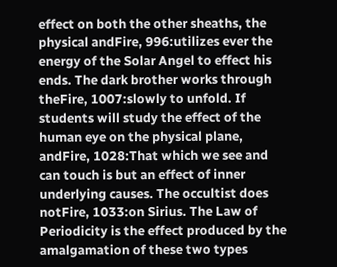effect on both the other sheaths, the physical andFire, 996:utilizes ever the energy of the Solar Angel to effect his ends. The dark brother works through theFire, 1007:slowly to unfold. If students will study the effect of the human eye on the physical plane, andFire, 1028:That which we see and can touch is but an effect of inner underlying causes. The occultist does notFire, 1033:on Sirius. The Law of Periodicity is the effect produced by the amalgamation of these two types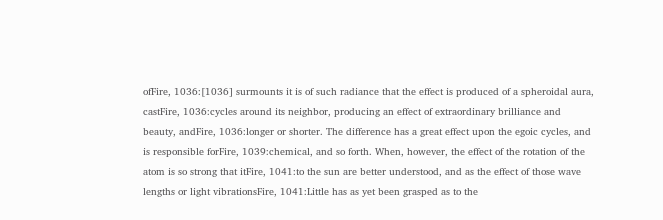ofFire, 1036:[1036] surmounts it is of such radiance that the effect is produced of a spheroidal aura, castFire, 1036:cycles around its neighbor, producing an effect of extraordinary brilliance and beauty, andFire, 1036:longer or shorter. The difference has a great effect upon the egoic cycles, and is responsible forFire, 1039:chemical, and so forth. When, however, the effect of the rotation of the atom is so strong that itFire, 1041:to the sun are better understood, and as the effect of those wave lengths or light vibrationsFire, 1041:Little has as yet been grasped as to the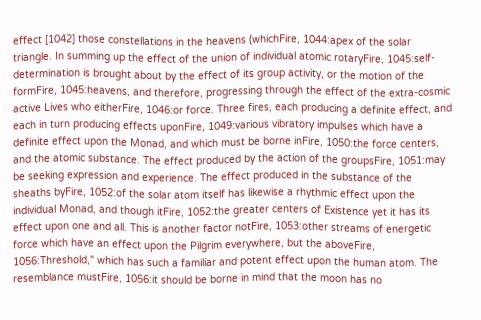effect [1042] those constellations in the heavens (whichFire, 1044:apex of the solar triangle. In summing up the effect of the union of individual atomic rotaryFire, 1045:self-determination is brought about by the effect of its group activity, or the motion of the formFire, 1045:heavens, and therefore, progressing through the effect of the extra-cosmic active Lives who eitherFire, 1046:or force. Three fires, each producing a definite effect, and each in turn producing effects uponFire, 1049:various vibratory impulses which have a definite effect upon the Monad, and which must be borne inFire, 1050:the force centers, and the atomic substance. The effect produced by the action of the groupsFire, 1051:may be seeking expression and experience. The effect produced in the substance of the sheaths byFire, 1052:of the solar atom itself has likewise a rhythmic effect upon the individual Monad, and though itFire, 1052:the greater centers of Existence yet it has its effect upon one and all. This is another factor notFire, 1053:other streams of energetic force which have an effect upon the Pilgrim everywhere, but the aboveFire, 1056:Threshold," which has such a familiar and potent effect upon the human atom. The resemblance mustFire, 1056:it should be borne in mind that the moon has no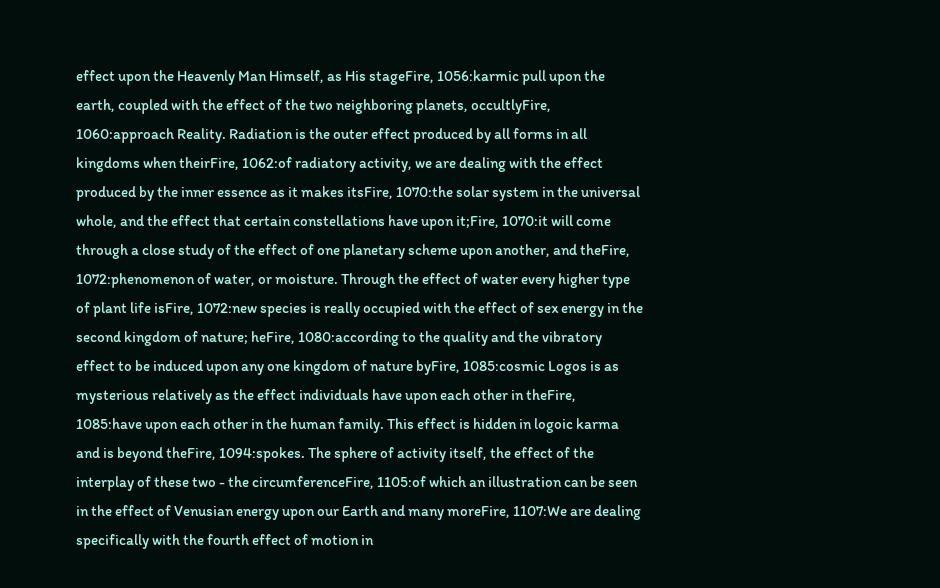effect upon the Heavenly Man Himself, as His stageFire, 1056:karmic pull upon the earth, coupled with the effect of the two neighboring planets, occultlyFire, 1060:approach Reality. Radiation is the outer effect produced by all forms in all kingdoms when theirFire, 1062:of radiatory activity, we are dealing with the effect produced by the inner essence as it makes itsFire, 1070:the solar system in the universal whole, and the effect that certain constellations have upon it;Fire, 1070:it will come through a close study of the effect of one planetary scheme upon another, and theFire, 1072:phenomenon of water, or moisture. Through the effect of water every higher type of plant life isFire, 1072:new species is really occupied with the effect of sex energy in the second kingdom of nature; heFire, 1080:according to the quality and the vibratory effect to be induced upon any one kingdom of nature byFire, 1085:cosmic Logos is as mysterious relatively as the effect individuals have upon each other in theFire, 1085:have upon each other in the human family. This effect is hidden in logoic karma and is beyond theFire, 1094:spokes. The sphere of activity itself, the effect of the interplay of these two - the circumferenceFire, 1105:of which an illustration can be seen in the effect of Venusian energy upon our Earth and many moreFire, 1107:We are dealing specifically with the fourth effect of motion in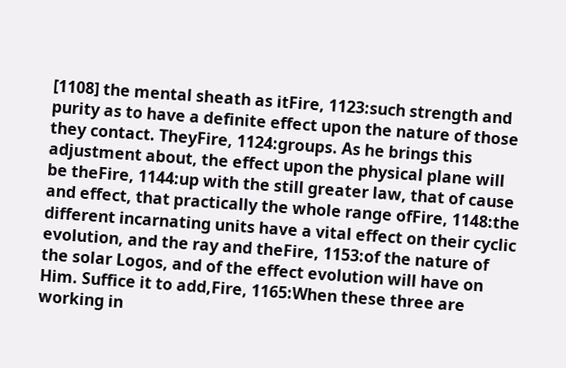[1108] the mental sheath as itFire, 1123:such strength and purity as to have a definite effect upon the nature of those they contact. TheyFire, 1124:groups. As he brings this adjustment about, the effect upon the physical plane will be theFire, 1144:up with the still greater law, that of cause and effect, that practically the whole range ofFire, 1148:the different incarnating units have a vital effect on their cyclic evolution, and the ray and theFire, 1153:of the nature of the solar Logos, and of the effect evolution will have on Him. Suffice it to add,Fire, 1165:When these three are working in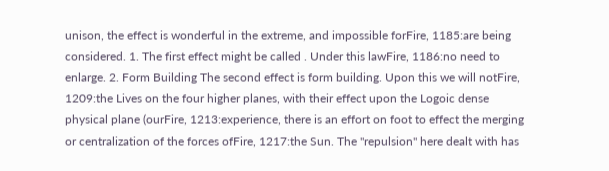unison, the effect is wonderful in the extreme, and impossible forFire, 1185:are being considered. 1. The first effect might be called . Under this lawFire, 1186:no need to enlarge. 2. Form Building The second effect is form building. Upon this we will notFire, 1209:the Lives on the four higher planes, with their effect upon the Logoic dense physical plane (ourFire, 1213:experience, there is an effort on foot to effect the merging or centralization of the forces ofFire, 1217:the Sun. The "repulsion" here dealt with has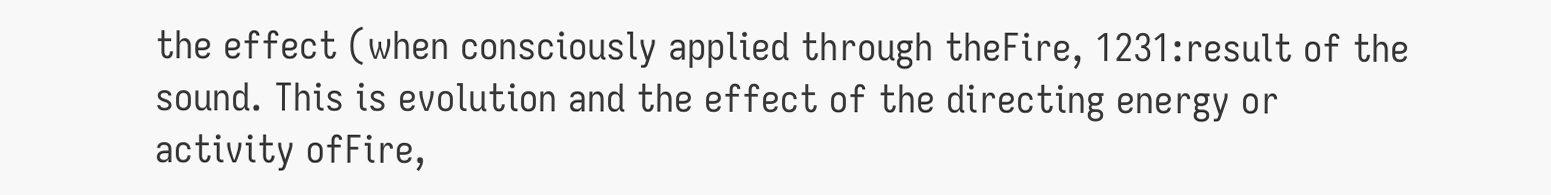the effect (when consciously applied through theFire, 1231:result of the sound. This is evolution and the effect of the directing energy or activity ofFire,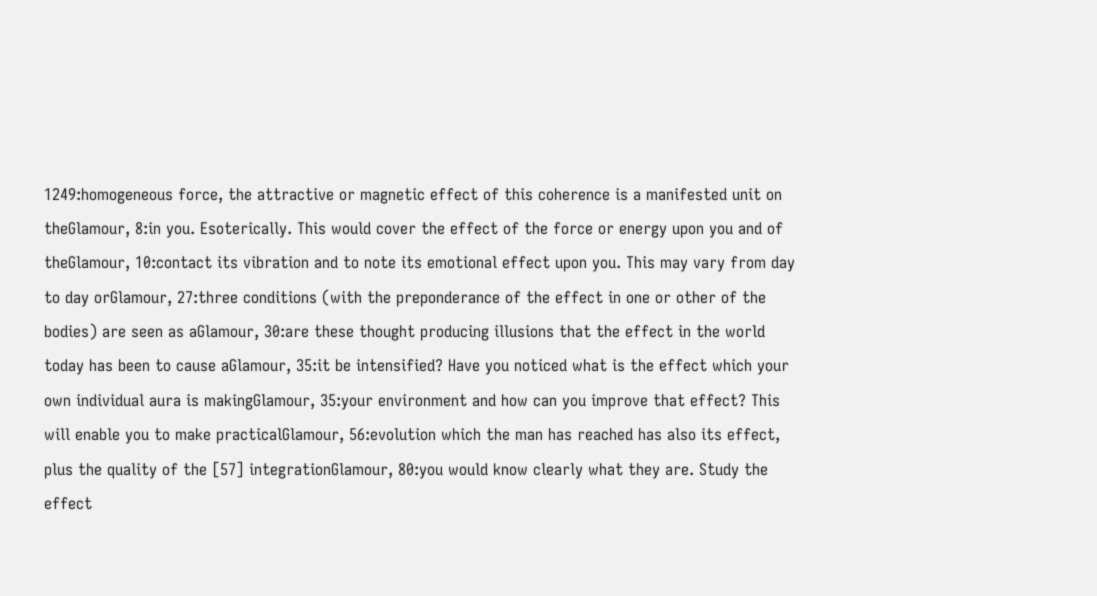1249:homogeneous force, the attractive or magnetic effect of this coherence is a manifested unit on theGlamour, 8:in you. Esoterically. This would cover the effect of the force or energy upon you and of theGlamour, 10:contact its vibration and to note its emotional effect upon you. This may vary from day to day orGlamour, 27:three conditions (with the preponderance of the effect in one or other of the bodies) are seen as aGlamour, 30:are these thought producing illusions that the effect in the world today has been to cause aGlamour, 35:it be intensified? Have you noticed what is the effect which your own individual aura is makingGlamour, 35:your environment and how can you improve that effect? This will enable you to make practicalGlamour, 56:evolution which the man has reached has also its effect, plus the quality of the [57] integrationGlamour, 80:you would know clearly what they are. Study the effect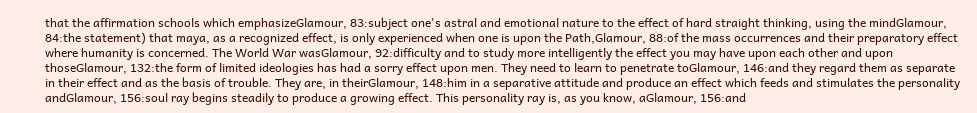that the affirmation schools which emphasizeGlamour, 83:subject one's astral and emotional nature to the effect of hard straight thinking, using the mindGlamour, 84:the statement) that maya, as a recognized effect, is only experienced when one is upon the Path,Glamour, 88:of the mass occurrences and their preparatory effect where humanity is concerned. The World War wasGlamour, 92:difficulty and to study more intelligently the effect you may have upon each other and upon thoseGlamour, 132:the form of limited ideologies has had a sorry effect upon men. They need to learn to penetrate toGlamour, 146:and they regard them as separate in their effect and as the basis of trouble. They are, in theirGlamour, 148:him in a separative attitude and produce an effect which feeds and stimulates the personality andGlamour, 156:soul ray begins steadily to produce a growing effect. This personality ray is, as you know, aGlamour, 156:and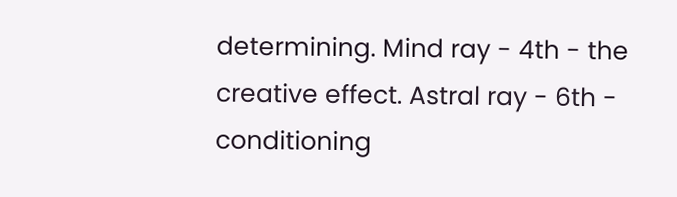determining. Mind ray - 4th - the creative effect. Astral ray - 6th - conditioning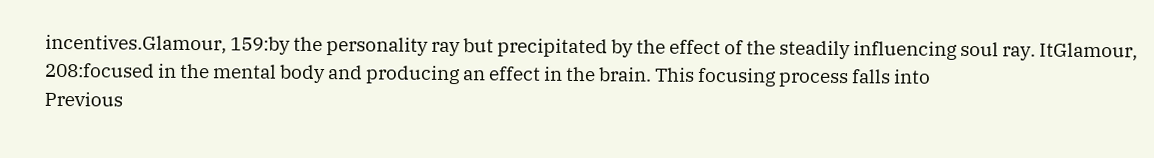incentives.Glamour, 159:by the personality ray but precipitated by the effect of the steadily influencing soul ray. ItGlamour, 208:focused in the mental body and producing an effect in the brain. This focusing process falls into
Previous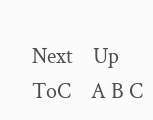Next    Up    ToC    A B C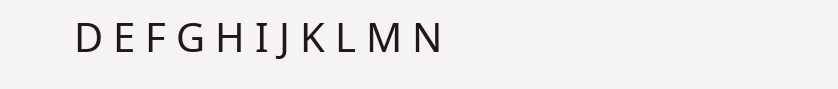D E F G H I J K L M N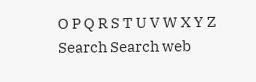O P Q R S T U V W X Y Z
Search Search web